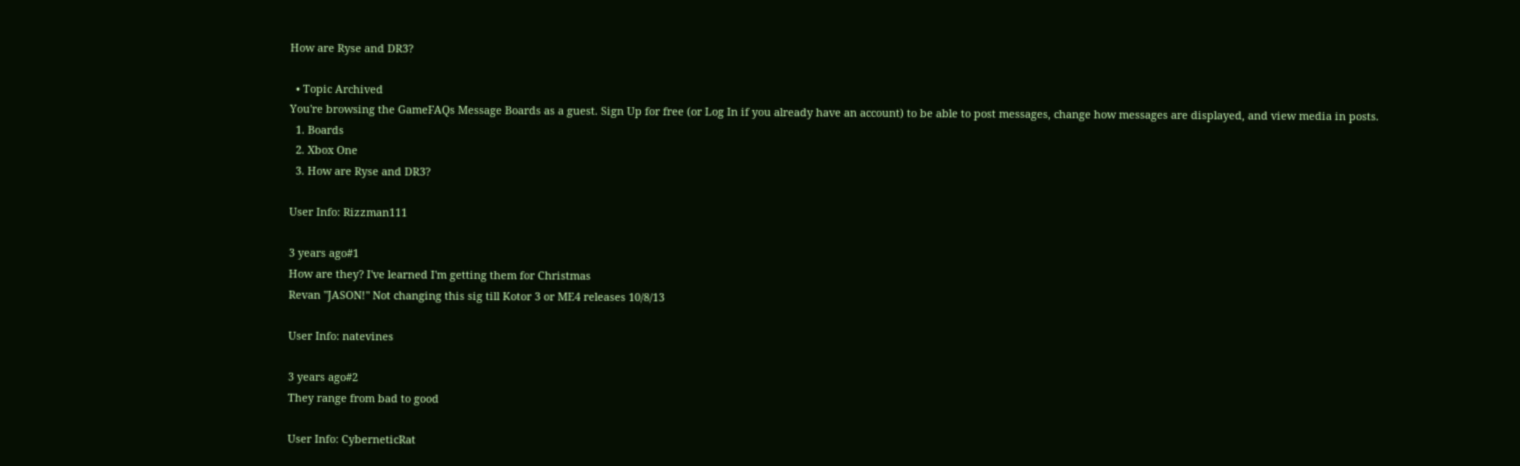How are Ryse and DR3?

  • Topic Archived
You're browsing the GameFAQs Message Boards as a guest. Sign Up for free (or Log In if you already have an account) to be able to post messages, change how messages are displayed, and view media in posts.
  1. Boards
  2. Xbox One
  3. How are Ryse and DR3?

User Info: Rizzman111

3 years ago#1
How are they? I've learned I'm getting them for Christmas
Revan "JASON!" Not changing this sig till Kotor 3 or ME4 releases 10/8/13

User Info: natevines

3 years ago#2
They range from bad to good

User Info: CyberneticRat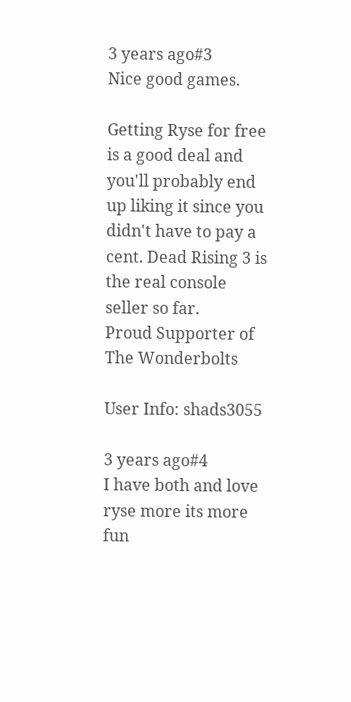3 years ago#3
Nice good games.

Getting Ryse for free is a good deal and you'll probably end up liking it since you didn't have to pay a cent. Dead Rising 3 is the real console seller so far.
Proud Supporter of The Wonderbolts

User Info: shads3055

3 years ago#4
I have both and love ryse more its more fun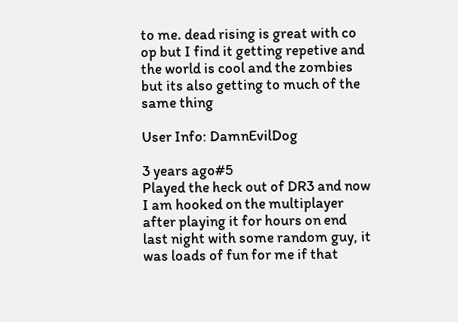to me. dead rising is great with co op but I find it getting repetive and the world is cool and the zombies but its also getting to much of the same thing

User Info: DamnEvilDog

3 years ago#5
Played the heck out of DR3 and now I am hooked on the multiplayer after playing it for hours on end last night with some random guy, it was loads of fun for me if that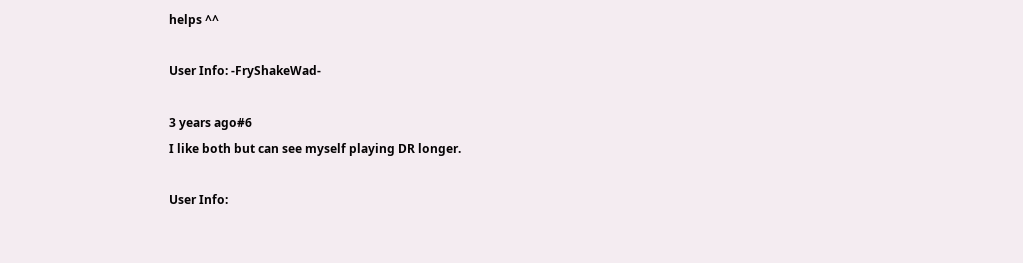helps ^^

User Info: -FryShakeWad-

3 years ago#6
I like both but can see myself playing DR longer.

User Info: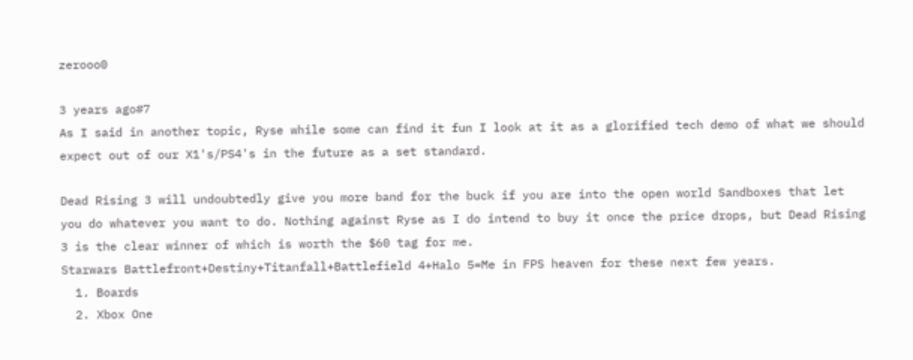zerooo0

3 years ago#7
As I said in another topic, Ryse while some can find it fun I look at it as a glorified tech demo of what we should expect out of our X1's/PS4's in the future as a set standard.

Dead Rising 3 will undoubtedly give you more band for the buck if you are into the open world Sandboxes that let you do whatever you want to do. Nothing against Ryse as I do intend to buy it once the price drops, but Dead Rising 3 is the clear winner of which is worth the $60 tag for me.
Starwars Battlefront+Destiny+Titanfall+Battlefield 4+Halo 5=Me in FPS heaven for these next few years.
  1. Boards
  2. Xbox One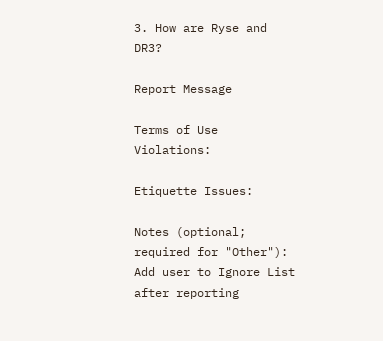3. How are Ryse and DR3?

Report Message

Terms of Use Violations:

Etiquette Issues:

Notes (optional; required for "Other"):
Add user to Ignore List after reporting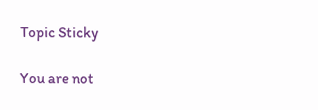Topic Sticky

You are not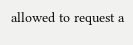allowed to request a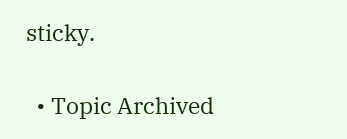sticky.

  • Topic Archived